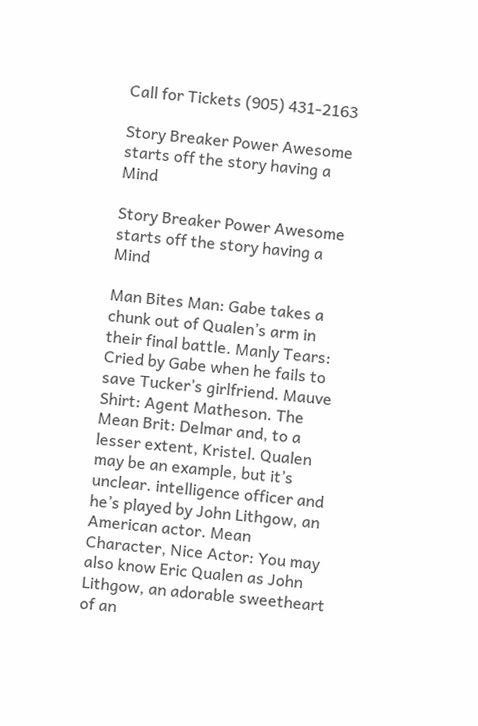Call for Tickets (905) 431-2163

Story Breaker Power Awesome starts off the story having a Mind

Story Breaker Power Awesome starts off the story having a Mind

Man Bites Man: Gabe takes a chunk out of Qualen’s arm in their final battle. Manly Tears: Cried by Gabe when he fails to save Tucker’s girlfriend. Mauve Shirt: Agent Matheson. The Mean Brit: Delmar and, to a lesser extent, Kristel. Qualen may be an example, but it’s unclear. intelligence officer and he’s played by John Lithgow, an American actor. Mean Character, Nice Actor: You may also know Eric Qualen as John Lithgow, an adorable sweetheart of an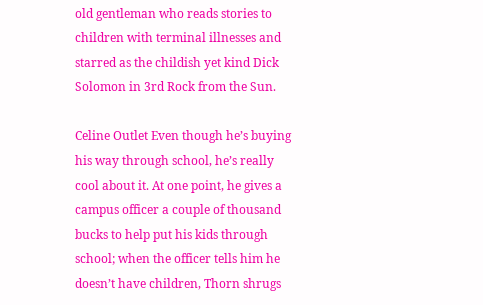old gentleman who reads stories to children with terminal illnesses and starred as the childish yet kind Dick Solomon in 3rd Rock from the Sun.

Celine Outlet Even though he’s buying his way through school, he’s really cool about it. At one point, he gives a campus officer a couple of thousand bucks to help put his kids through school; when the officer tells him he doesn’t have children, Thorn shrugs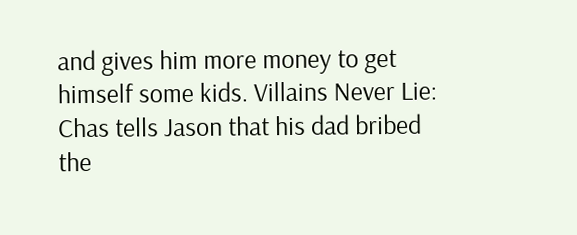and gives him more money to get himself some kids. Villains Never Lie: Chas tells Jason that his dad bribed the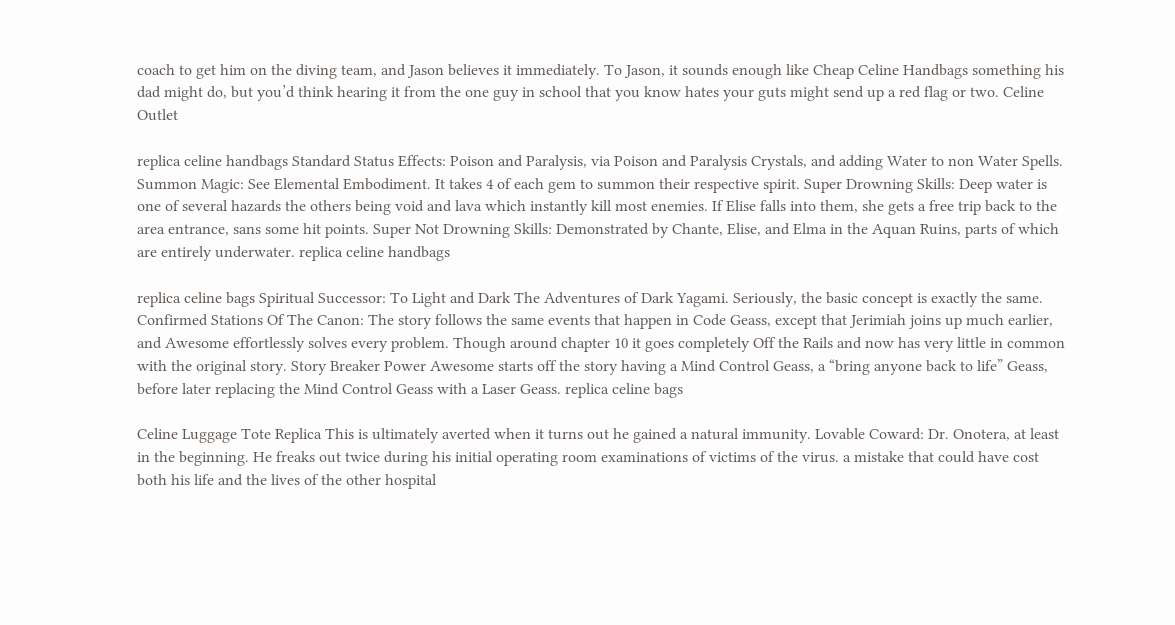coach to get him on the diving team, and Jason believes it immediately. To Jason, it sounds enough like Cheap Celine Handbags something his dad might do, but you’d think hearing it from the one guy in school that you know hates your guts might send up a red flag or two. Celine Outlet

replica celine handbags Standard Status Effects: Poison and Paralysis, via Poison and Paralysis Crystals, and adding Water to non Water Spells. Summon Magic: See Elemental Embodiment. It takes 4 of each gem to summon their respective spirit. Super Drowning Skills: Deep water is one of several hazards the others being void and lava which instantly kill most enemies. If Elise falls into them, she gets a free trip back to the area entrance, sans some hit points. Super Not Drowning Skills: Demonstrated by Chante, Elise, and Elma in the Aquan Ruins, parts of which are entirely underwater. replica celine handbags

replica celine bags Spiritual Successor: To Light and Dark The Adventures of Dark Yagami. Seriously, the basic concept is exactly the same. Confirmed Stations Of The Canon: The story follows the same events that happen in Code Geass, except that Jerimiah joins up much earlier, and Awesome effortlessly solves every problem. Though around chapter 10 it goes completely Off the Rails and now has very little in common with the original story. Story Breaker Power Awesome starts off the story having a Mind Control Geass, a “bring anyone back to life” Geass, before later replacing the Mind Control Geass with a Laser Geass. replica celine bags

Celine Luggage Tote Replica This is ultimately averted when it turns out he gained a natural immunity. Lovable Coward: Dr. Onotera, at least in the beginning. He freaks out twice during his initial operating room examinations of victims of the virus. a mistake that could have cost both his life and the lives of the other hospital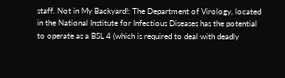staff. Not in My Backyard!: The Department of Virology, located in the National Institute for Infectious Diseases has the potential to operate as a BSL 4 (which is required to deal with deadly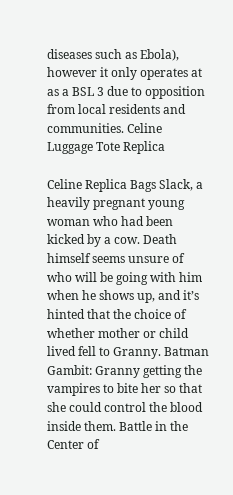diseases such as Ebola), however it only operates at as a BSL 3 due to opposition from local residents and communities. Celine Luggage Tote Replica

Celine Replica Bags Slack, a heavily pregnant young woman who had been kicked by a cow. Death himself seems unsure of who will be going with him when he shows up, and it’s hinted that the choice of whether mother or child lived fell to Granny. Batman Gambit: Granny getting the vampires to bite her so that she could control the blood inside them. Battle in the Center of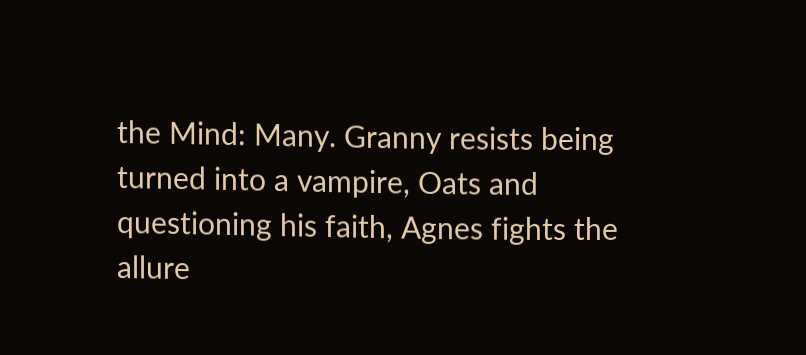the Mind: Many. Granny resists being turned into a vampire, Oats and questioning his faith, Agnes fights the allure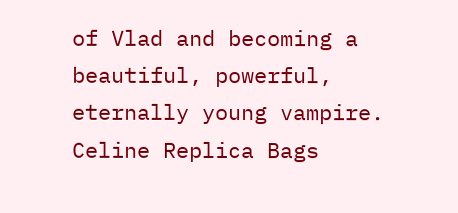of Vlad and becoming a beautiful, powerful, eternally young vampire. Celine Replica Bags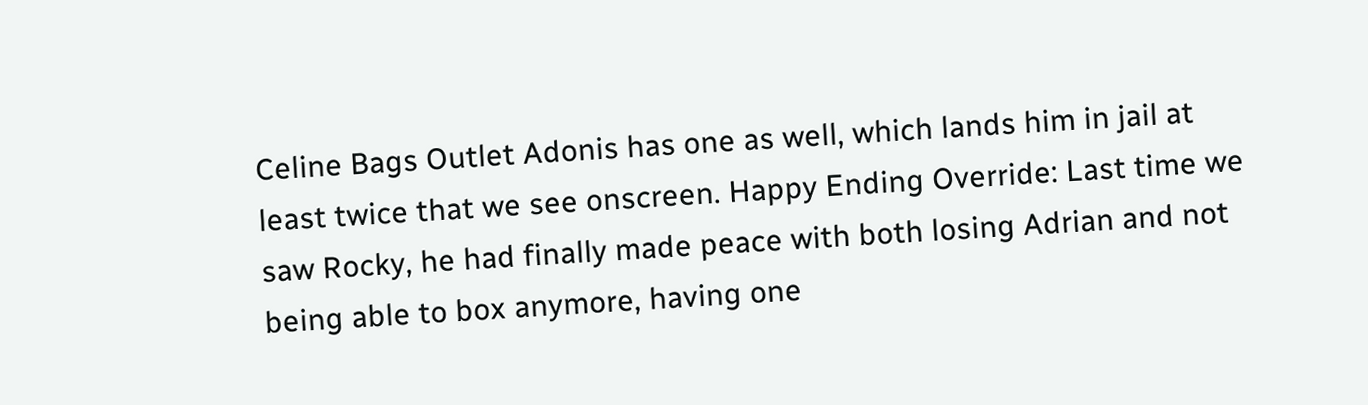Celine Bags Outlet Adonis has one as well, which lands him in jail at least twice that we see onscreen. Happy Ending Override: Last time we saw Rocky, he had finally made peace with both losing Adrian and not being able to box anymore, having one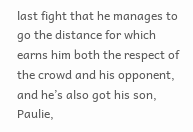last fight that he manages to go the distance for which earns him both the respect of the crowd and his opponent, and he’s also got his son, Paulie,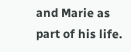and Marie as part of his life.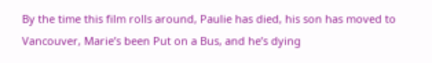By the time this film rolls around, Paulie has died, his son has moved to Vancouver, Marie’s been Put on a Bus, and he’s dying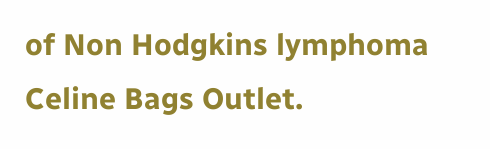of Non Hodgkins lymphoma Celine Bags Outlet.